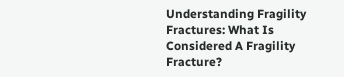Understanding Fragility Fractures: What Is Considered A Fragility Fracture?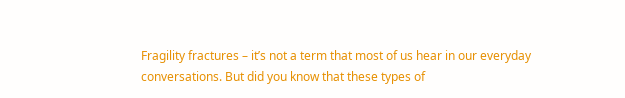Fragility fractures – it’s not a term that most of us hear in our everyday conversations. But did you know that these types of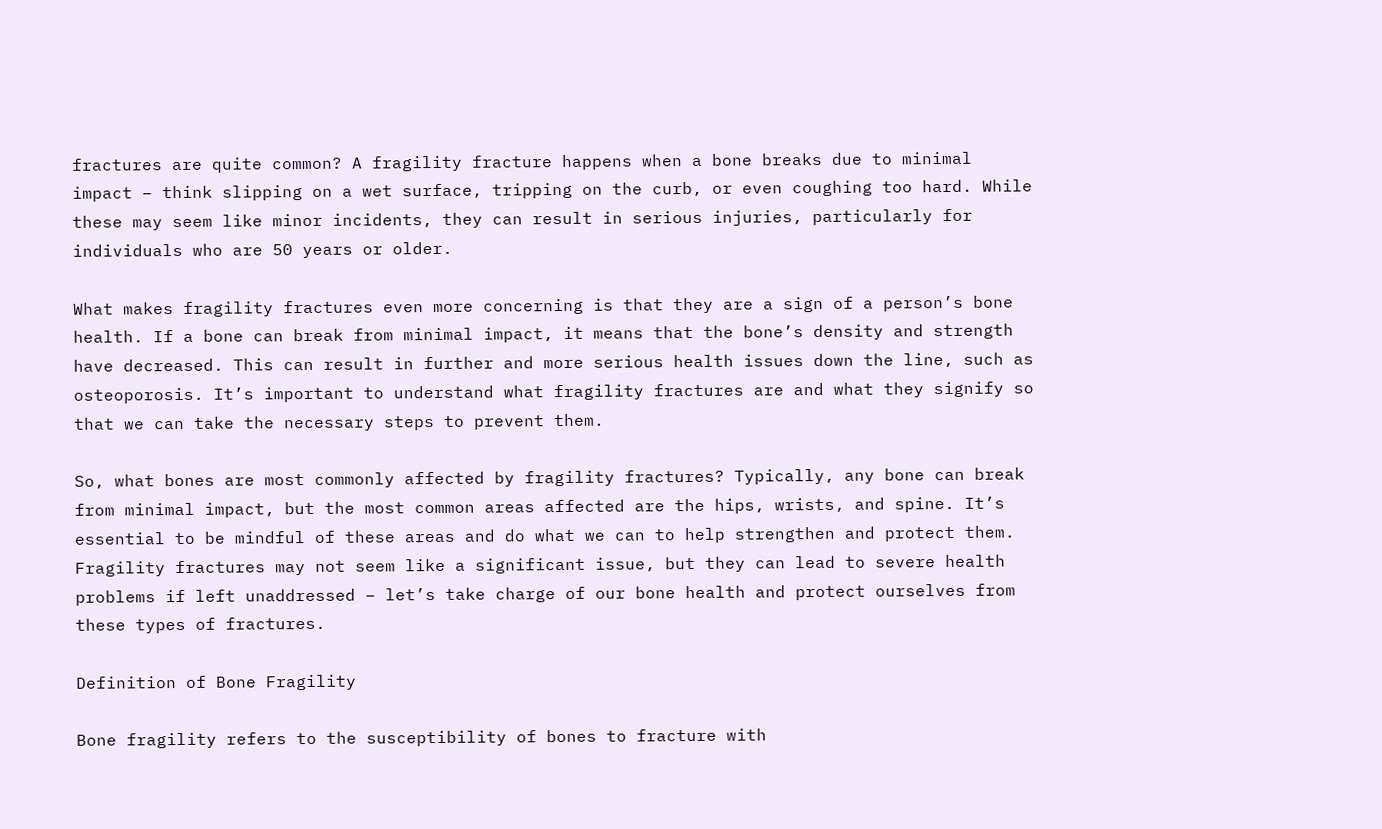fractures are quite common? A fragility fracture happens when a bone breaks due to minimal impact – think slipping on a wet surface, tripping on the curb, or even coughing too hard. While these may seem like minor incidents, they can result in serious injuries, particularly for individuals who are 50 years or older.

What makes fragility fractures even more concerning is that they are a sign of a person’s bone health. If a bone can break from minimal impact, it means that the bone’s density and strength have decreased. This can result in further and more serious health issues down the line, such as osteoporosis. It’s important to understand what fragility fractures are and what they signify so that we can take the necessary steps to prevent them.

So, what bones are most commonly affected by fragility fractures? Typically, any bone can break from minimal impact, but the most common areas affected are the hips, wrists, and spine. It’s essential to be mindful of these areas and do what we can to help strengthen and protect them. Fragility fractures may not seem like a significant issue, but they can lead to severe health problems if left unaddressed – let’s take charge of our bone health and protect ourselves from these types of fractures.

Definition of Bone Fragility

Bone fragility refers to the susceptibility of bones to fracture with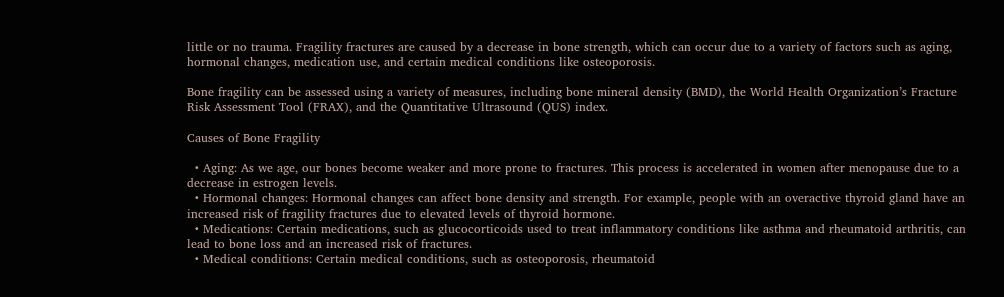little or no trauma. Fragility fractures are caused by a decrease in bone strength, which can occur due to a variety of factors such as aging, hormonal changes, medication use, and certain medical conditions like osteoporosis.

Bone fragility can be assessed using a variety of measures, including bone mineral density (BMD), the World Health Organization’s Fracture Risk Assessment Tool (FRAX), and the Quantitative Ultrasound (QUS) index.

Causes of Bone Fragility

  • Aging: As we age, our bones become weaker and more prone to fractures. This process is accelerated in women after menopause due to a decrease in estrogen levels.
  • Hormonal changes: Hormonal changes can affect bone density and strength. For example, people with an overactive thyroid gland have an increased risk of fragility fractures due to elevated levels of thyroid hormone.
  • Medications: Certain medications, such as glucocorticoids used to treat inflammatory conditions like asthma and rheumatoid arthritis, can lead to bone loss and an increased risk of fractures.
  • Medical conditions: Certain medical conditions, such as osteoporosis, rheumatoid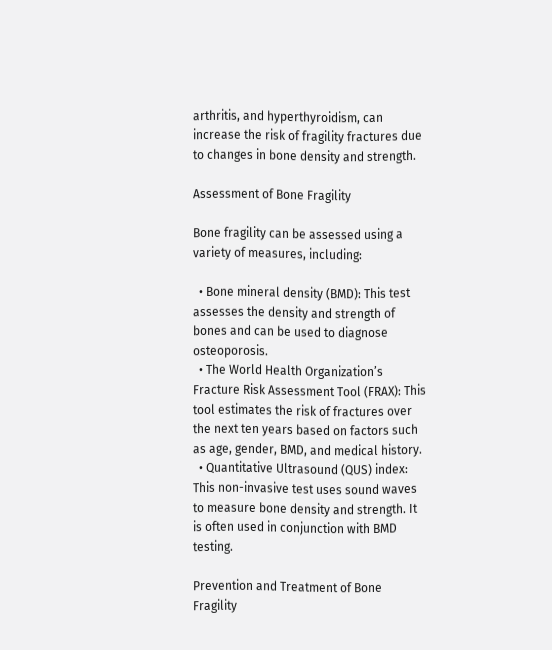arthritis, and hyperthyroidism, can increase the risk of fragility fractures due to changes in bone density and strength.

Assessment of Bone Fragility

Bone fragility can be assessed using a variety of measures, including:

  • Bone mineral density (BMD): This test assesses the density and strength of bones and can be used to diagnose osteoporosis.
  • The World Health Organization’s Fracture Risk Assessment Tool (FRAX): This tool estimates the risk of fractures over the next ten years based on factors such as age, gender, BMD, and medical history.
  • Quantitative Ultrasound (QUS) index: This non-invasive test uses sound waves to measure bone density and strength. It is often used in conjunction with BMD testing.

Prevention and Treatment of Bone Fragility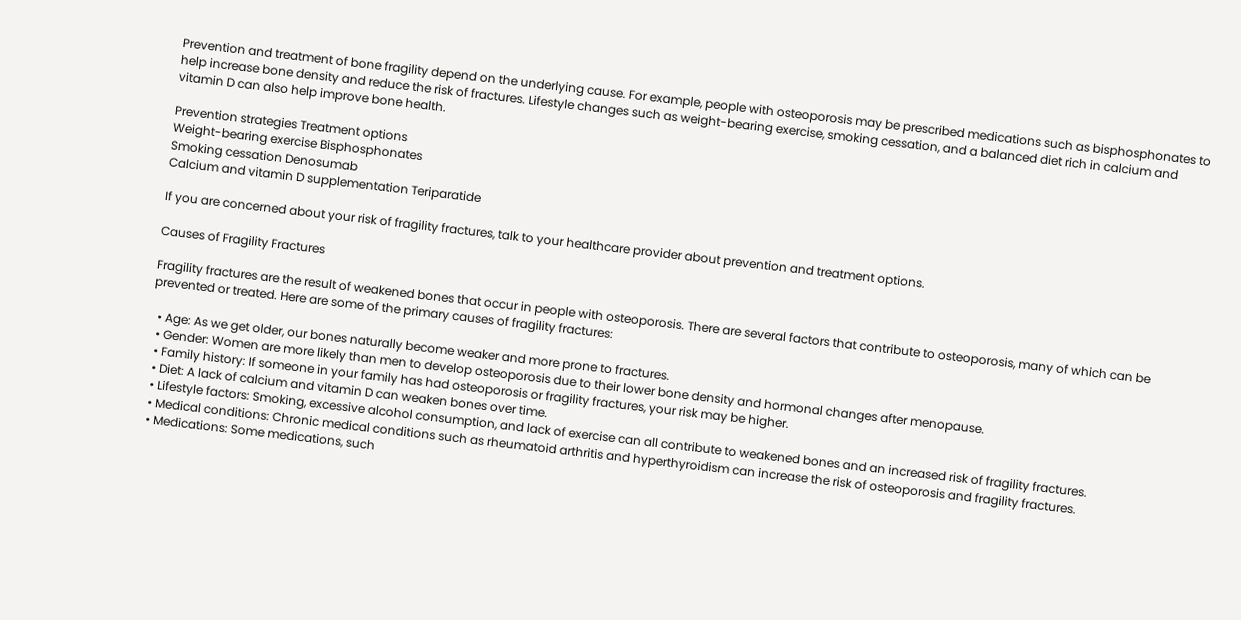Prevention and treatment of bone fragility depend on the underlying cause. For example, people with osteoporosis may be prescribed medications such as bisphosphonates to help increase bone density and reduce the risk of fractures. Lifestyle changes such as weight-bearing exercise, smoking cessation, and a balanced diet rich in calcium and vitamin D can also help improve bone health.

Prevention strategies Treatment options
Weight-bearing exercise Bisphosphonates
Smoking cessation Denosumab
Calcium and vitamin D supplementation Teriparatide

If you are concerned about your risk of fragility fractures, talk to your healthcare provider about prevention and treatment options.

Causes of Fragility Fractures

Fragility fractures are the result of weakened bones that occur in people with osteoporosis. There are several factors that contribute to osteoporosis, many of which can be prevented or treated. Here are some of the primary causes of fragility fractures:

  • Age: As we get older, our bones naturally become weaker and more prone to fractures.
  • Gender: Women are more likely than men to develop osteoporosis due to their lower bone density and hormonal changes after menopause.
  • Family history: If someone in your family has had osteoporosis or fragility fractures, your risk may be higher.
  • Diet: A lack of calcium and vitamin D can weaken bones over time.
  • Lifestyle factors: Smoking, excessive alcohol consumption, and lack of exercise can all contribute to weakened bones and an increased risk of fragility fractures.
  • Medical conditions: Chronic medical conditions such as rheumatoid arthritis and hyperthyroidism can increase the risk of osteoporosis and fragility fractures.
  • Medications: Some medications, such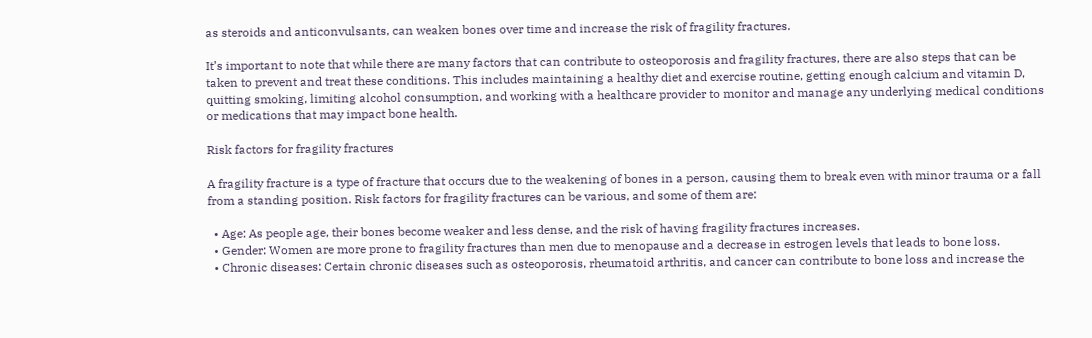as steroids and anticonvulsants, can weaken bones over time and increase the risk of fragility fractures.

It’s important to note that while there are many factors that can contribute to osteoporosis and fragility fractures, there are also steps that can be taken to prevent and treat these conditions. This includes maintaining a healthy diet and exercise routine, getting enough calcium and vitamin D, quitting smoking, limiting alcohol consumption, and working with a healthcare provider to monitor and manage any underlying medical conditions or medications that may impact bone health.

Risk factors for fragility fractures

A fragility fracture is a type of fracture that occurs due to the weakening of bones in a person, causing them to break even with minor trauma or a fall from a standing position. Risk factors for fragility fractures can be various, and some of them are:

  • Age: As people age, their bones become weaker and less dense, and the risk of having fragility fractures increases.
  • Gender: Women are more prone to fragility fractures than men due to menopause and a decrease in estrogen levels that leads to bone loss.
  • Chronic diseases: Certain chronic diseases such as osteoporosis, rheumatoid arthritis, and cancer can contribute to bone loss and increase the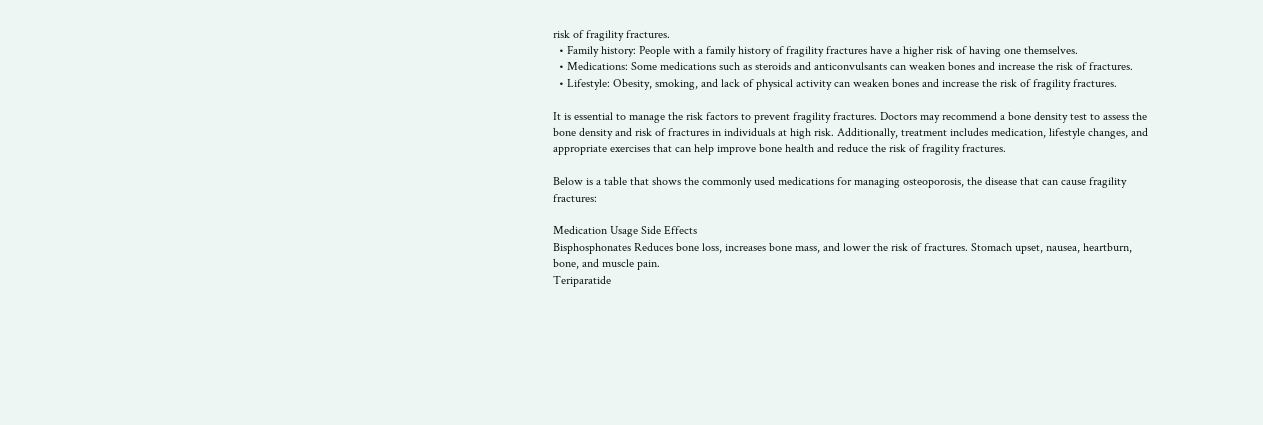risk of fragility fractures.
  • Family history: People with a family history of fragility fractures have a higher risk of having one themselves.
  • Medications: Some medications such as steroids and anticonvulsants can weaken bones and increase the risk of fractures.
  • Lifestyle: Obesity, smoking, and lack of physical activity can weaken bones and increase the risk of fragility fractures.

It is essential to manage the risk factors to prevent fragility fractures. Doctors may recommend a bone density test to assess the bone density and risk of fractures in individuals at high risk. Additionally, treatment includes medication, lifestyle changes, and appropriate exercises that can help improve bone health and reduce the risk of fragility fractures.

Below is a table that shows the commonly used medications for managing osteoporosis, the disease that can cause fragility fractures:

Medication Usage Side Effects
Bisphosphonates Reduces bone loss, increases bone mass, and lower the risk of fractures. Stomach upset, nausea, heartburn, bone, and muscle pain.
Teriparatide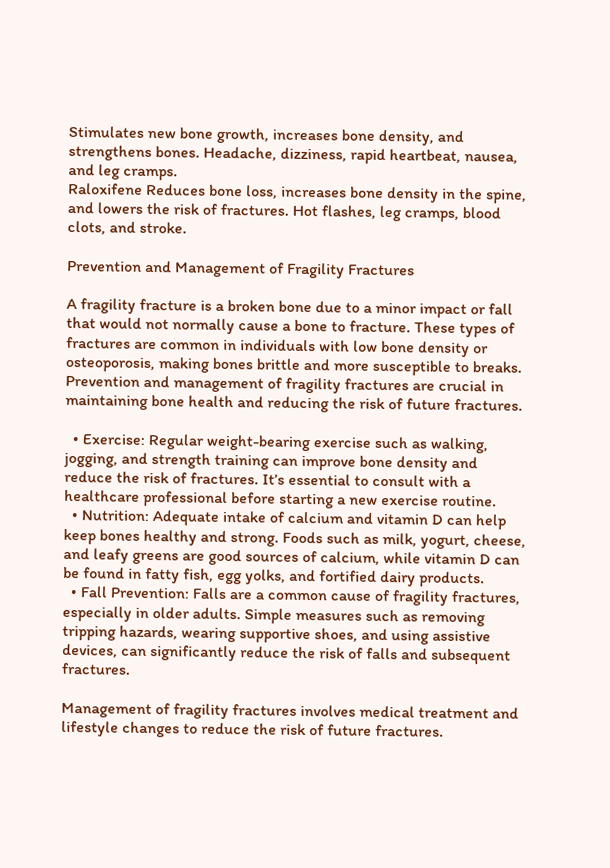Stimulates new bone growth, increases bone density, and strengthens bones. Headache, dizziness, rapid heartbeat, nausea, and leg cramps.
Raloxifene Reduces bone loss, increases bone density in the spine, and lowers the risk of fractures. Hot flashes, leg cramps, blood clots, and stroke.

Prevention and Management of Fragility Fractures

A fragility fracture is a broken bone due to a minor impact or fall that would not normally cause a bone to fracture. These types of fractures are common in individuals with low bone density or osteoporosis, making bones brittle and more susceptible to breaks. Prevention and management of fragility fractures are crucial in maintaining bone health and reducing the risk of future fractures.

  • Exercise: Regular weight-bearing exercise such as walking, jogging, and strength training can improve bone density and reduce the risk of fractures. It’s essential to consult with a healthcare professional before starting a new exercise routine.
  • Nutrition: Adequate intake of calcium and vitamin D can help keep bones healthy and strong. Foods such as milk, yogurt, cheese, and leafy greens are good sources of calcium, while vitamin D can be found in fatty fish, egg yolks, and fortified dairy products.
  • Fall Prevention: Falls are a common cause of fragility fractures, especially in older adults. Simple measures such as removing tripping hazards, wearing supportive shoes, and using assistive devices, can significantly reduce the risk of falls and subsequent fractures.

Management of fragility fractures involves medical treatment and lifestyle changes to reduce the risk of future fractures.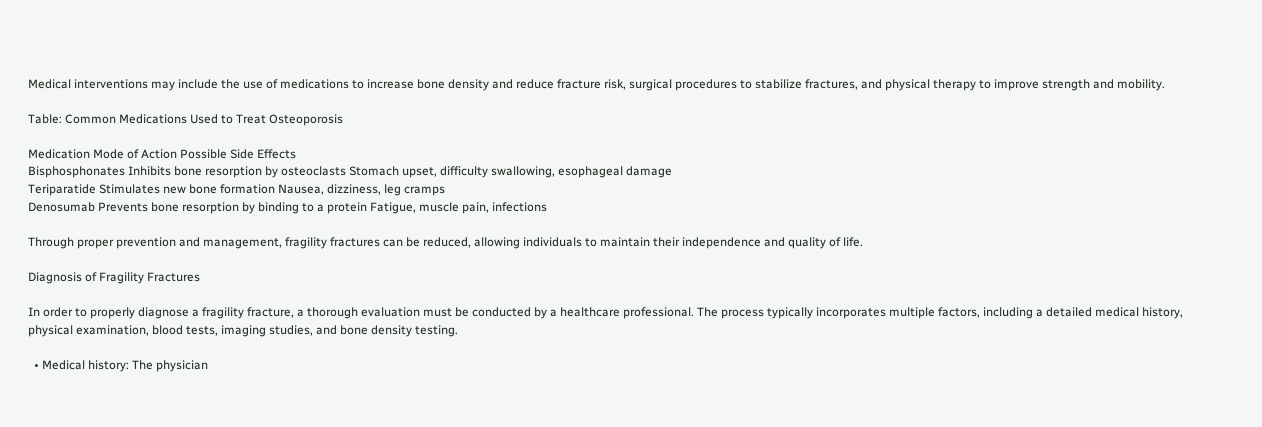Medical interventions may include the use of medications to increase bone density and reduce fracture risk, surgical procedures to stabilize fractures, and physical therapy to improve strength and mobility.

Table: Common Medications Used to Treat Osteoporosis

Medication Mode of Action Possible Side Effects
Bisphosphonates Inhibits bone resorption by osteoclasts Stomach upset, difficulty swallowing, esophageal damage
Teriparatide Stimulates new bone formation Nausea, dizziness, leg cramps
Denosumab Prevents bone resorption by binding to a protein Fatigue, muscle pain, infections

Through proper prevention and management, fragility fractures can be reduced, allowing individuals to maintain their independence and quality of life.

Diagnosis of Fragility Fractures

In order to properly diagnose a fragility fracture, a thorough evaluation must be conducted by a healthcare professional. The process typically incorporates multiple factors, including a detailed medical history, physical examination, blood tests, imaging studies, and bone density testing.

  • Medical history: The physician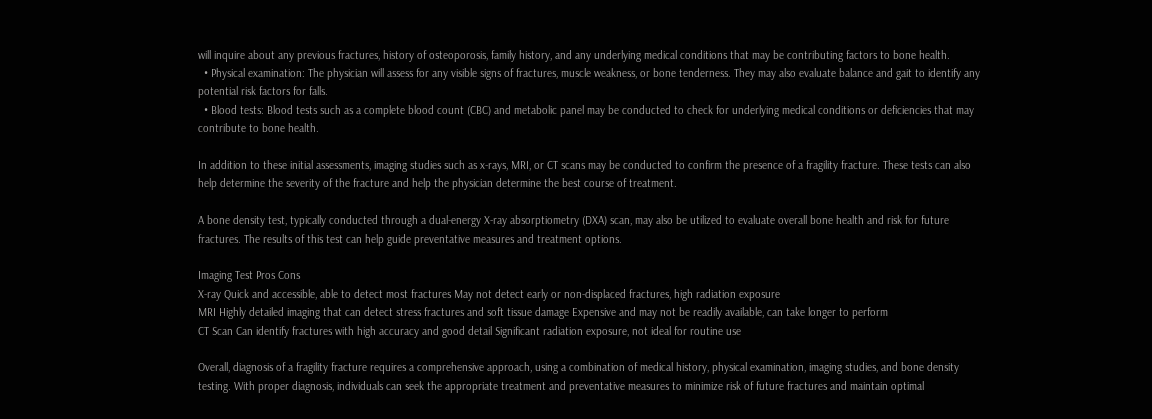will inquire about any previous fractures, history of osteoporosis, family history, and any underlying medical conditions that may be contributing factors to bone health.
  • Physical examination: The physician will assess for any visible signs of fractures, muscle weakness, or bone tenderness. They may also evaluate balance and gait to identify any potential risk factors for falls.
  • Blood tests: Blood tests such as a complete blood count (CBC) and metabolic panel may be conducted to check for underlying medical conditions or deficiencies that may contribute to bone health.

In addition to these initial assessments, imaging studies such as x-rays, MRI, or CT scans may be conducted to confirm the presence of a fragility fracture. These tests can also help determine the severity of the fracture and help the physician determine the best course of treatment.

A bone density test, typically conducted through a dual-energy X-ray absorptiometry (DXA) scan, may also be utilized to evaluate overall bone health and risk for future fractures. The results of this test can help guide preventative measures and treatment options.

Imaging Test Pros Cons
X-ray Quick and accessible, able to detect most fractures May not detect early or non-displaced fractures, high radiation exposure
MRI Highly detailed imaging that can detect stress fractures and soft tissue damage Expensive and may not be readily available, can take longer to perform
CT Scan Can identify fractures with high accuracy and good detail Significant radiation exposure, not ideal for routine use

Overall, diagnosis of a fragility fracture requires a comprehensive approach, using a combination of medical history, physical examination, imaging studies, and bone density testing. With proper diagnosis, individuals can seek the appropriate treatment and preventative measures to minimize risk of future fractures and maintain optimal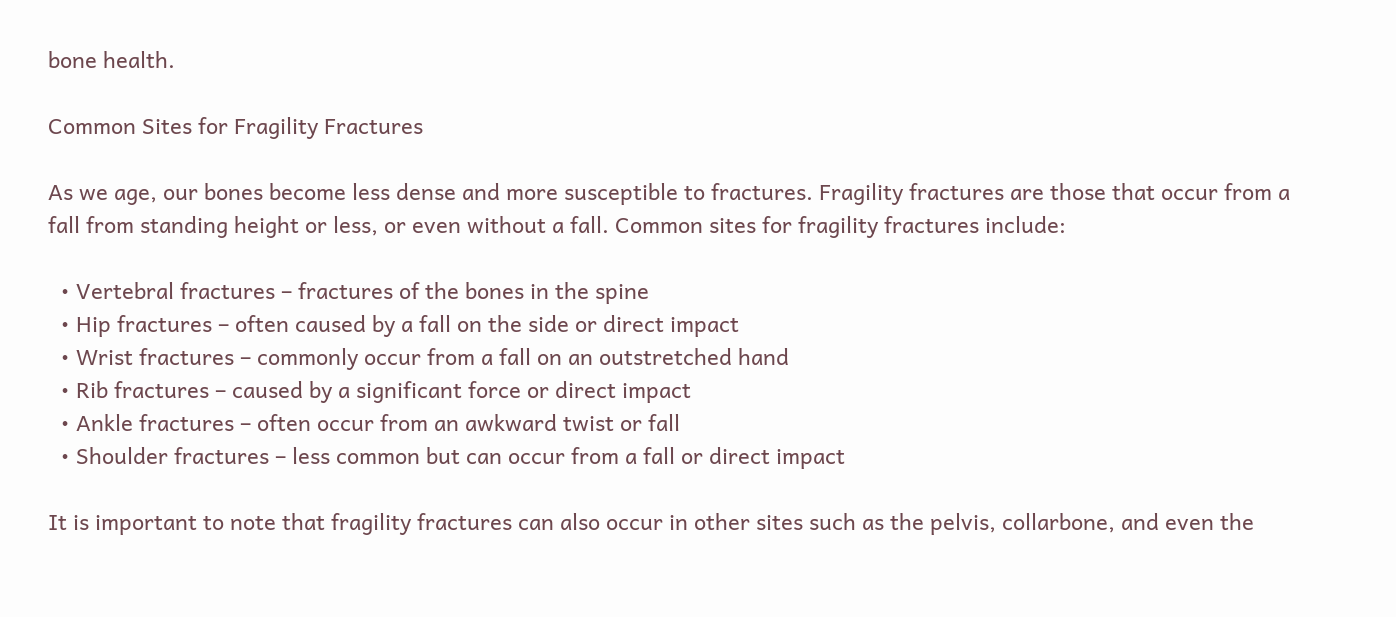bone health.

Common Sites for Fragility Fractures

As we age, our bones become less dense and more susceptible to fractures. Fragility fractures are those that occur from a fall from standing height or less, or even without a fall. Common sites for fragility fractures include:

  • Vertebral fractures – fractures of the bones in the spine
  • Hip fractures – often caused by a fall on the side or direct impact
  • Wrist fractures – commonly occur from a fall on an outstretched hand
  • Rib fractures – caused by a significant force or direct impact
  • Ankle fractures – often occur from an awkward twist or fall
  • Shoulder fractures – less common but can occur from a fall or direct impact

It is important to note that fragility fractures can also occur in other sites such as the pelvis, collarbone, and even the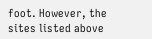foot. However, the sites listed above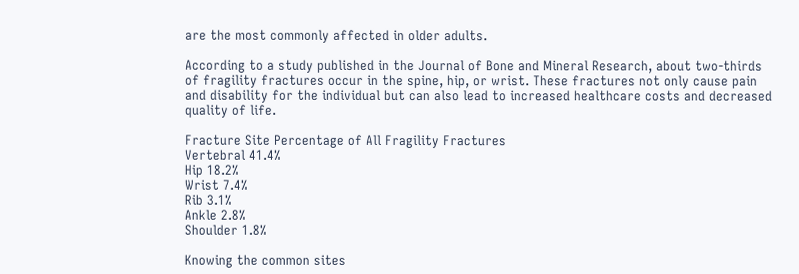are the most commonly affected in older adults.

According to a study published in the Journal of Bone and Mineral Research, about two-thirds of fragility fractures occur in the spine, hip, or wrist. These fractures not only cause pain and disability for the individual but can also lead to increased healthcare costs and decreased quality of life.

Fracture Site Percentage of All Fragility Fractures
Vertebral 41.4%
Hip 18.2%
Wrist 7.4%
Rib 3.1%
Ankle 2.8%
Shoulder 1.8%

Knowing the common sites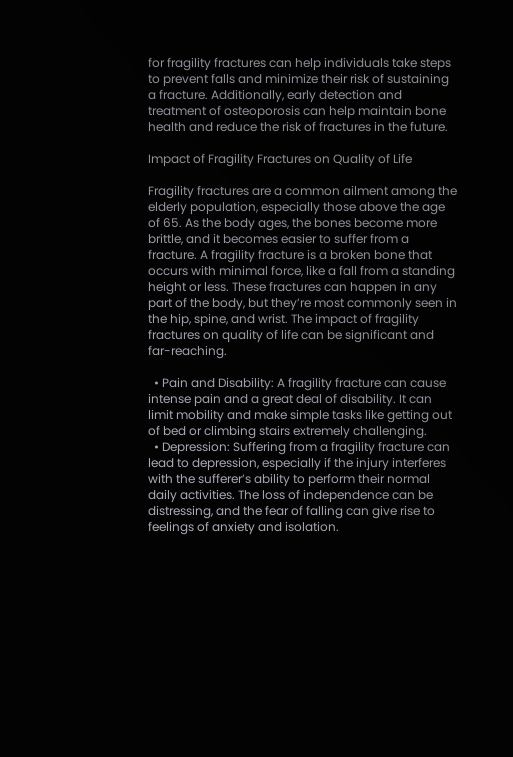for fragility fractures can help individuals take steps to prevent falls and minimize their risk of sustaining a fracture. Additionally, early detection and treatment of osteoporosis can help maintain bone health and reduce the risk of fractures in the future.

Impact of Fragility Fractures on Quality of Life

Fragility fractures are a common ailment among the elderly population, especially those above the age of 65. As the body ages, the bones become more brittle, and it becomes easier to suffer from a fracture. A fragility fracture is a broken bone that occurs with minimal force, like a fall from a standing height or less. These fractures can happen in any part of the body, but they’re most commonly seen in the hip, spine, and wrist. The impact of fragility fractures on quality of life can be significant and far-reaching.

  • Pain and Disability: A fragility fracture can cause intense pain and a great deal of disability. It can limit mobility and make simple tasks like getting out of bed or climbing stairs extremely challenging.
  • Depression: Suffering from a fragility fracture can lead to depression, especially if the injury interferes with the sufferer’s ability to perform their normal daily activities. The loss of independence can be distressing, and the fear of falling can give rise to feelings of anxiety and isolation.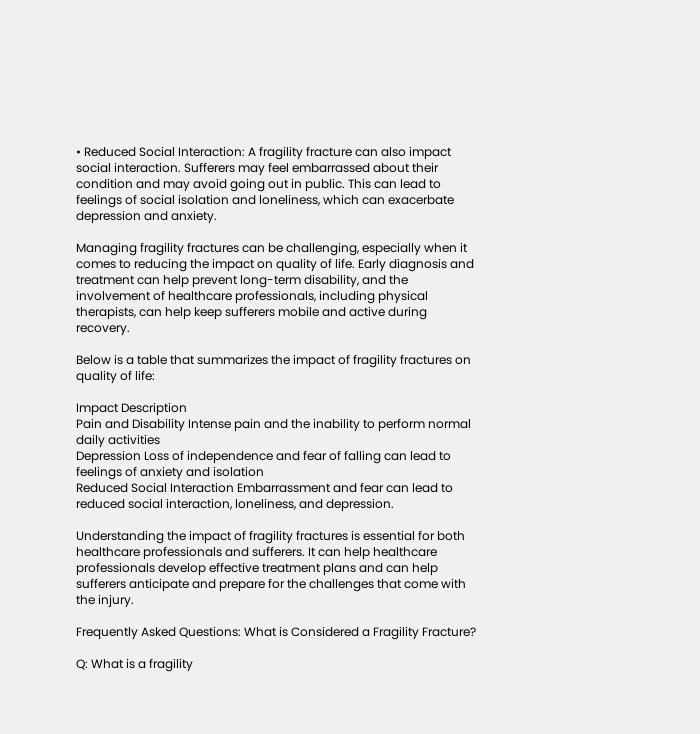• Reduced Social Interaction: A fragility fracture can also impact social interaction. Sufferers may feel embarrassed about their condition and may avoid going out in public. This can lead to feelings of social isolation and loneliness, which can exacerbate depression and anxiety.

Managing fragility fractures can be challenging, especially when it comes to reducing the impact on quality of life. Early diagnosis and treatment can help prevent long-term disability, and the involvement of healthcare professionals, including physical therapists, can help keep sufferers mobile and active during recovery.

Below is a table that summarizes the impact of fragility fractures on quality of life:

Impact Description
Pain and Disability Intense pain and the inability to perform normal daily activities
Depression Loss of independence and fear of falling can lead to feelings of anxiety and isolation
Reduced Social Interaction Embarrassment and fear can lead to reduced social interaction, loneliness, and depression.

Understanding the impact of fragility fractures is essential for both healthcare professionals and sufferers. It can help healthcare professionals develop effective treatment plans and can help sufferers anticipate and prepare for the challenges that come with the injury.

Frequently Asked Questions: What is Considered a Fragility Fracture?

Q: What is a fragility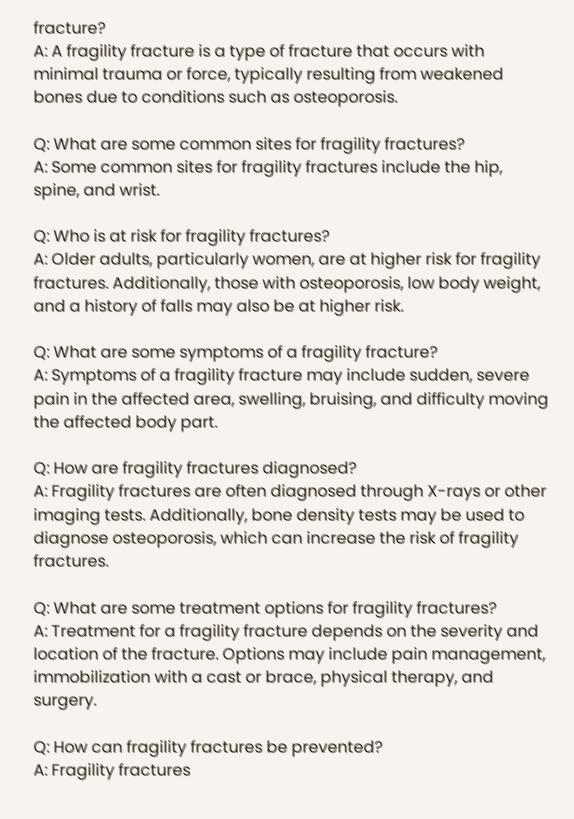fracture?
A: A fragility fracture is a type of fracture that occurs with minimal trauma or force, typically resulting from weakened bones due to conditions such as osteoporosis.

Q: What are some common sites for fragility fractures?
A: Some common sites for fragility fractures include the hip, spine, and wrist.

Q: Who is at risk for fragility fractures?
A: Older adults, particularly women, are at higher risk for fragility fractures. Additionally, those with osteoporosis, low body weight, and a history of falls may also be at higher risk.

Q: What are some symptoms of a fragility fracture?
A: Symptoms of a fragility fracture may include sudden, severe pain in the affected area, swelling, bruising, and difficulty moving the affected body part.

Q: How are fragility fractures diagnosed?
A: Fragility fractures are often diagnosed through X-rays or other imaging tests. Additionally, bone density tests may be used to diagnose osteoporosis, which can increase the risk of fragility fractures.

Q: What are some treatment options for fragility fractures?
A: Treatment for a fragility fracture depends on the severity and location of the fracture. Options may include pain management, immobilization with a cast or brace, physical therapy, and surgery.

Q: How can fragility fractures be prevented?
A: Fragility fractures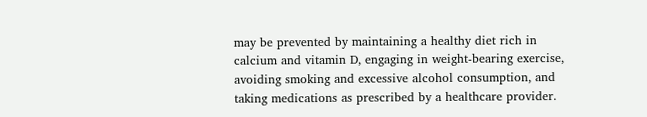may be prevented by maintaining a healthy diet rich in calcium and vitamin D, engaging in weight-bearing exercise, avoiding smoking and excessive alcohol consumption, and taking medications as prescribed by a healthcare provider.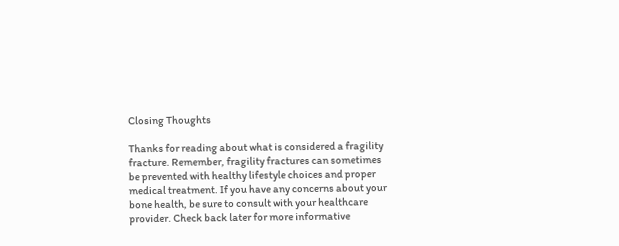Closing Thoughts

Thanks for reading about what is considered a fragility fracture. Remember, fragility fractures can sometimes be prevented with healthy lifestyle choices and proper medical treatment. If you have any concerns about your bone health, be sure to consult with your healthcare provider. Check back later for more informative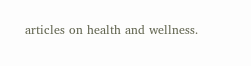articles on health and wellness.